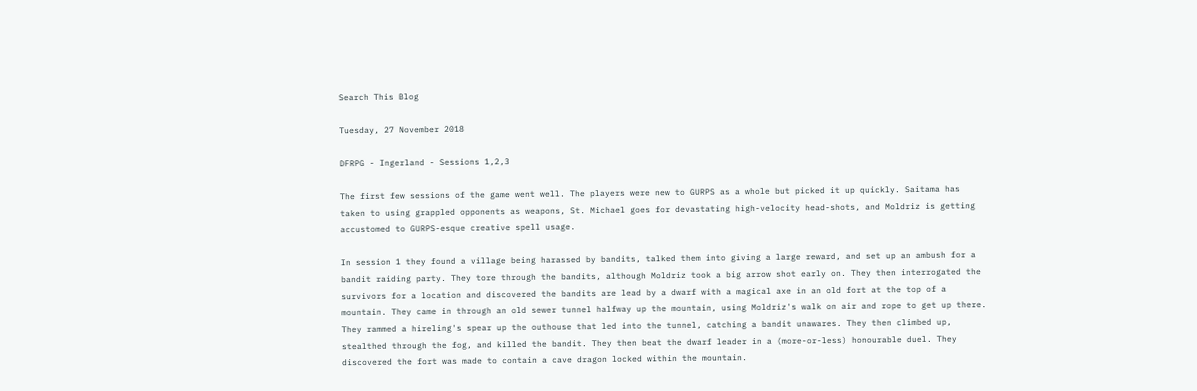Search This Blog

Tuesday, 27 November 2018

DFRPG - Ingerland - Sessions 1,2,3

The first few sessions of the game went well. The players were new to GURPS as a whole but picked it up quickly. Saitama has taken to using grappled opponents as weapons, St. Michael goes for devastating high-velocity head-shots, and Moldriz is getting accustomed to GURPS-esque creative spell usage.

In session 1 they found a village being harassed by bandits, talked them into giving a large reward, and set up an ambush for a bandit raiding party. They tore through the bandits, although Moldriz took a big arrow shot early on. They then interrogated the survivors for a location and discovered the bandits are lead by a dwarf with a magical axe in an old fort at the top of a mountain. They came in through an old sewer tunnel halfway up the mountain, using Moldriz's walk on air and rope to get up there. They rammed a hireling's spear up the outhouse that led into the tunnel, catching a bandit unawares. They then climbed up, stealthed through the fog, and killed the bandit. They then beat the dwarf leader in a (more-or-less) honourable duel. They discovered the fort was made to contain a cave dragon locked within the mountain.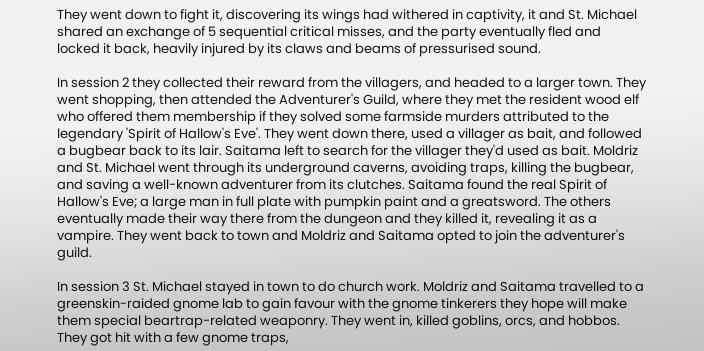They went down to fight it, discovering its wings had withered in captivity, it and St. Michael shared an exchange of 5 sequential critical misses, and the party eventually fled and locked it back, heavily injured by its claws and beams of pressurised sound.

In session 2 they collected their reward from the villagers, and headed to a larger town. They went shopping, then attended the Adventurer's Guild, where they met the resident wood elf who offered them membership if they solved some farmside murders attributed to the legendary 'Spirit of Hallow's Eve'. They went down there, used a villager as bait, and followed a bugbear back to its lair. Saitama left to search for the villager they'd used as bait. Moldriz and St. Michael went through its underground caverns, avoiding traps, killing the bugbear, and saving a well-known adventurer from its clutches. Saitama found the real Spirit of Hallow's Eve; a large man in full plate with pumpkin paint and a greatsword. The others eventually made their way there from the dungeon and they killed it, revealing it as a vampire. They went back to town and Moldriz and Saitama opted to join the adventurer's guild.

In session 3 St. Michael stayed in town to do church work. Moldriz and Saitama travelled to a greenskin-raided gnome lab to gain favour with the gnome tinkerers they hope will make them special beartrap-related weaponry. They went in, killed goblins, orcs, and hobbos. They got hit with a few gnome traps,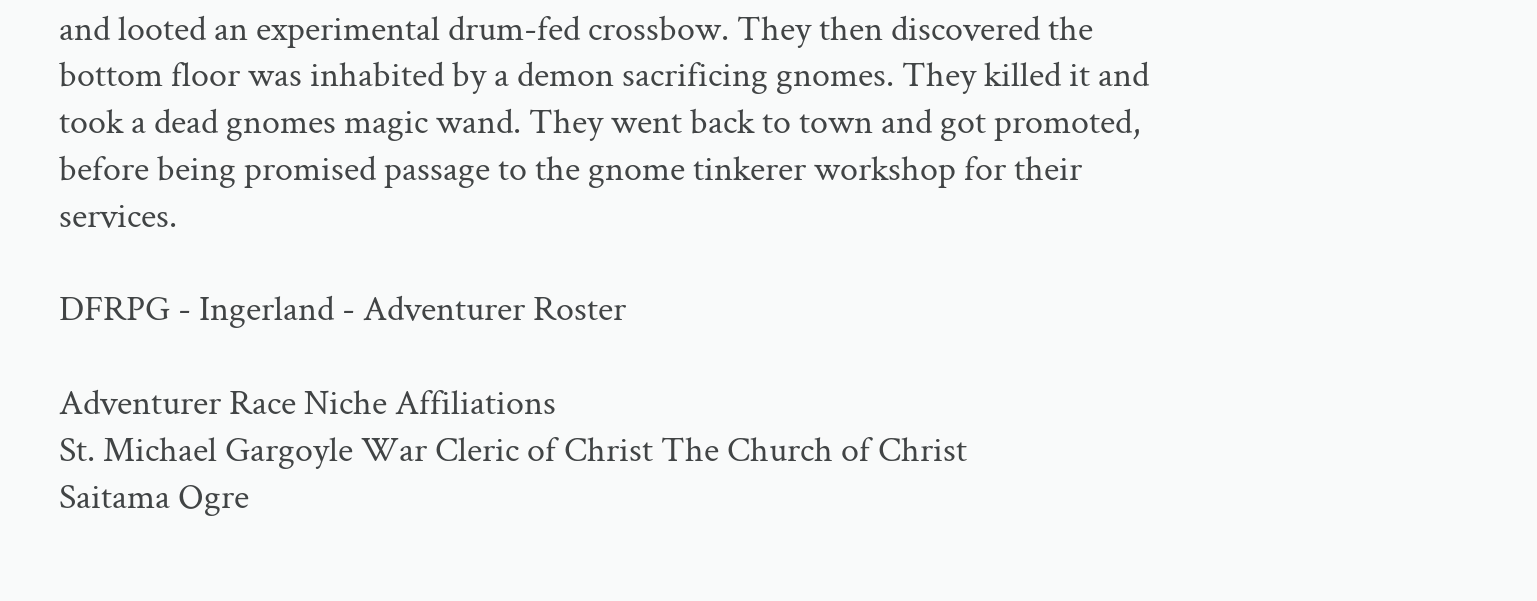and looted an experimental drum-fed crossbow. They then discovered the bottom floor was inhabited by a demon sacrificing gnomes. They killed it and took a dead gnomes magic wand. They went back to town and got promoted, before being promised passage to the gnome tinkerer workshop for their services.

DFRPG - Ingerland - Adventurer Roster

Adventurer Race Niche Affiliations
St. Michael Gargoyle War Cleric of Christ The Church of Christ
Saitama Ogre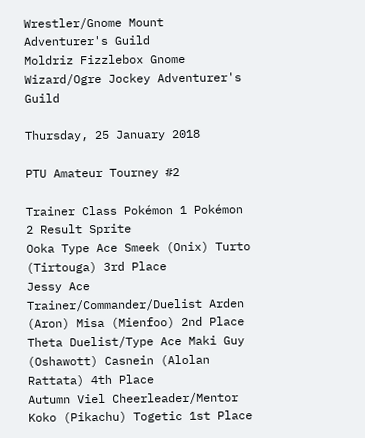Wrestler/Gnome Mount Adventurer's Guild
Moldriz Fizzlebox Gnome Wizard/Ogre Jockey Adventurer's Guild

Thursday, 25 January 2018

PTU Amateur Tourney #2

Trainer Class Pokémon 1 Pokémon 2 Result Sprite
Ooka Type Ace Smeek (Onix) Turto (Tirtouga) 3rd Place
Jessy Ace Trainer/Commander/Duelist Arden (Aron) Misa (Mienfoo) 2nd Place
Theta Duelist/Type Ace Maki Guy (Oshawott) Casnein (Alolan Rattata) 4th Place
Autumn Viel Cheerleader/Mentor Koko (Pikachu) Togetic 1st Place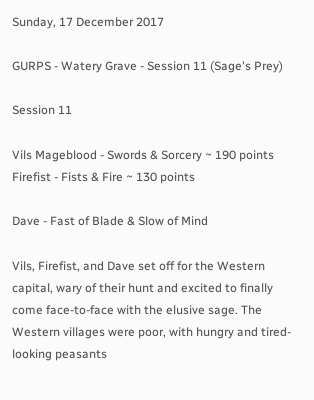Sunday, 17 December 2017

GURPS - Watery Grave - Session 11 (Sage's Prey)

Session 11

Vils Mageblood - Swords & Sorcery ~ 190 points
Firefist - Fists & Fire ~ 130 points

Dave - Fast of Blade & Slow of Mind

Vils, Firefist, and Dave set off for the Western capital, wary of their hunt and excited to finally come face-to-face with the elusive sage. The Western villages were poor, with hungry and tired-looking peasants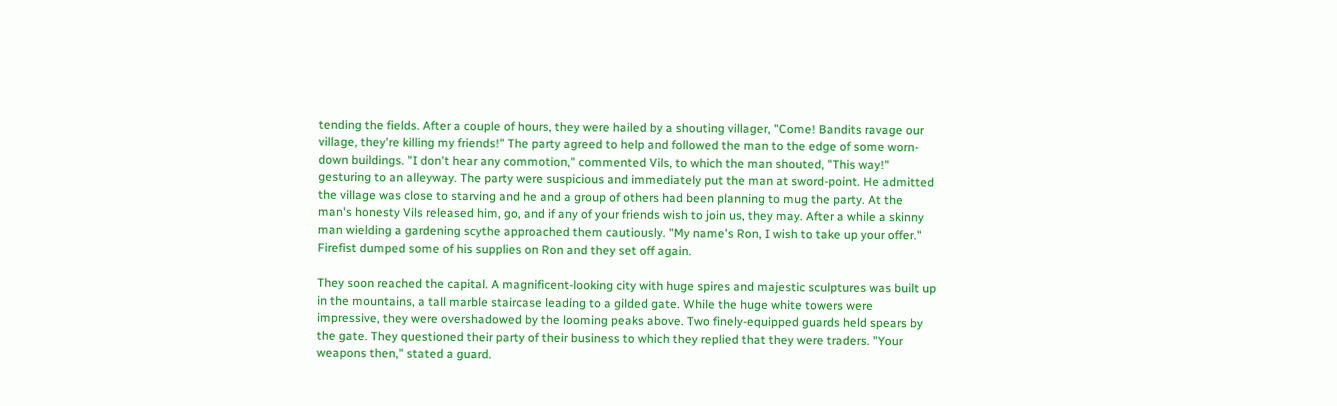tending the fields. After a couple of hours, they were hailed by a shouting villager, "Come! Bandits ravage our village, they're killing my friends!" The party agreed to help and followed the man to the edge of some worn-down buildings. "I don't hear any commotion," commented Vils, to which the man shouted, "This way!" gesturing to an alleyway. The party were suspicious and immediately put the man at sword-point. He admitted the village was close to starving and he and a group of others had been planning to mug the party. At the man's honesty Vils released him, go, and if any of your friends wish to join us, they may. After a while a skinny man wielding a gardening scythe approached them cautiously. "My name's Ron, I wish to take up your offer." Firefist dumped some of his supplies on Ron and they set off again.

They soon reached the capital. A magnificent-looking city with huge spires and majestic sculptures was built up in the mountains, a tall marble staircase leading to a gilded gate. While the huge white towers were impressive, they were overshadowed by the looming peaks above. Two finely-equipped guards held spears by the gate. They questioned their party of their business to which they replied that they were traders. "Your weapons then," stated a guard.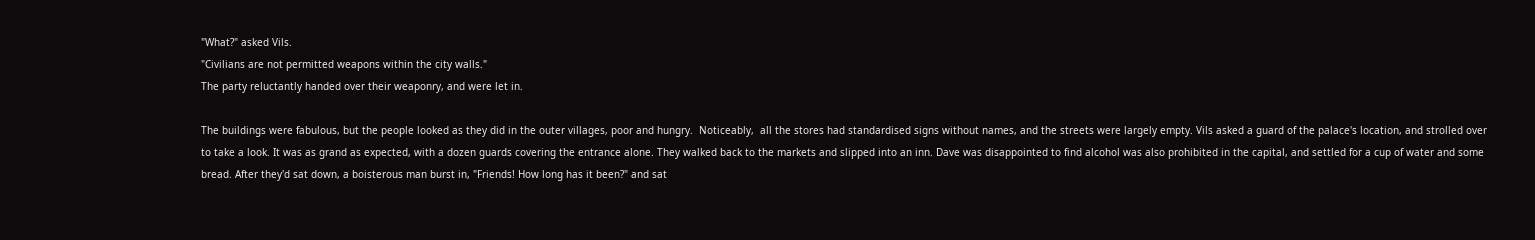"What?" asked Vils.
"Civilians are not permitted weapons within the city walls."
The party reluctantly handed over their weaponry, and were let in.

The buildings were fabulous, but the people looked as they did in the outer villages, poor and hungry.  Noticeably,  all the stores had standardised signs without names, and the streets were largely empty. Vils asked a guard of the palace's location, and strolled over to take a look. It was as grand as expected, with a dozen guards covering the entrance alone. They walked back to the markets and slipped into an inn. Dave was disappointed to find alcohol was also prohibited in the capital, and settled for a cup of water and some bread. After they'd sat down, a boisterous man burst in, "Friends! How long has it been?" and sat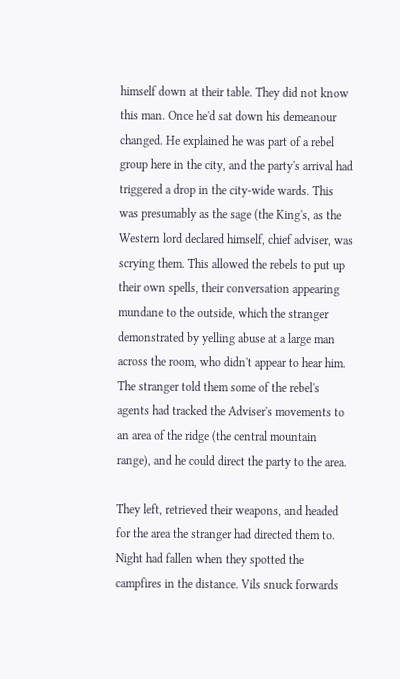himself down at their table. They did not know this man. Once he'd sat down his demeanour changed. He explained he was part of a rebel group here in the city, and the party's arrival had triggered a drop in the city-wide wards. This was presumably as the sage (the King's, as the Western lord declared himself, chief adviser, was scrying them. This allowed the rebels to put up their own spells, their conversation appearing mundane to the outside, which the stranger demonstrated by yelling abuse at a large man across the room, who didn't appear to hear him. The stranger told them some of the rebel's agents had tracked the Adviser's movements to an area of the ridge (the central mountain range), and he could direct the party to the area.

They left, retrieved their weapons, and headed for the area the stranger had directed them to. Night had fallen when they spotted the campfires in the distance. Vils snuck forwards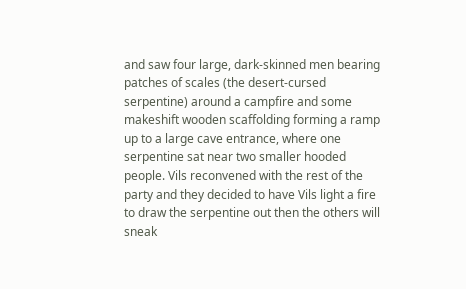and saw four large, dark-skinned men bearing patches of scales (the desert-cursed serpentine) around a campfire and some makeshift wooden scaffolding forming a ramp up to a large cave entrance, where one serpentine sat near two smaller hooded people. Vils reconvened with the rest of the party and they decided to have Vils light a fire to draw the serpentine out then the others will sneak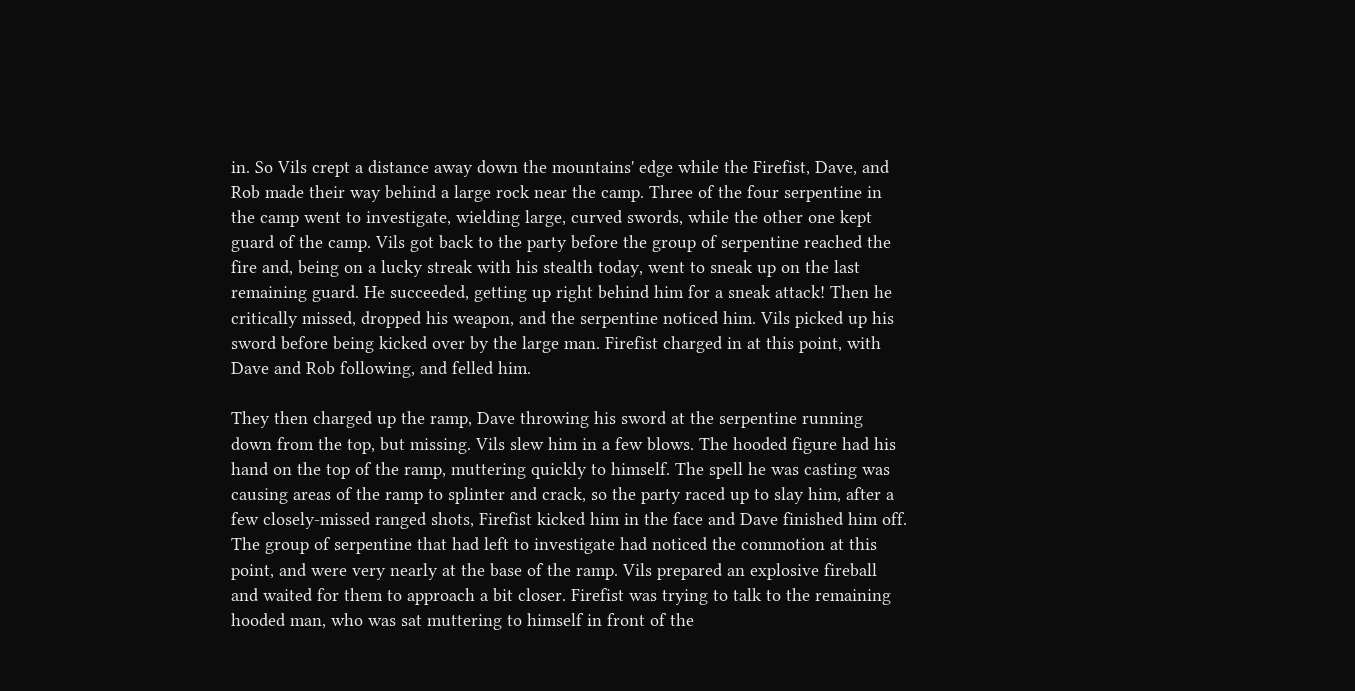in. So Vils crept a distance away down the mountains' edge while the Firefist, Dave, and Rob made their way behind a large rock near the camp. Three of the four serpentine in the camp went to investigate, wielding large, curved swords, while the other one kept guard of the camp. Vils got back to the party before the group of serpentine reached the fire and, being on a lucky streak with his stealth today, went to sneak up on the last remaining guard. He succeeded, getting up right behind him for a sneak attack! Then he critically missed, dropped his weapon, and the serpentine noticed him. Vils picked up his sword before being kicked over by the large man. Firefist charged in at this point, with Dave and Rob following, and felled him.

They then charged up the ramp, Dave throwing his sword at the serpentine running down from the top, but missing. Vils slew him in a few blows. The hooded figure had his hand on the top of the ramp, muttering quickly to himself. The spell he was casting was causing areas of the ramp to splinter and crack, so the party raced up to slay him, after a few closely-missed ranged shots, Firefist kicked him in the face and Dave finished him off. The group of serpentine that had left to investigate had noticed the commotion at this point, and were very nearly at the base of the ramp. Vils prepared an explosive fireball and waited for them to approach a bit closer. Firefist was trying to talk to the remaining hooded man, who was sat muttering to himself in front of the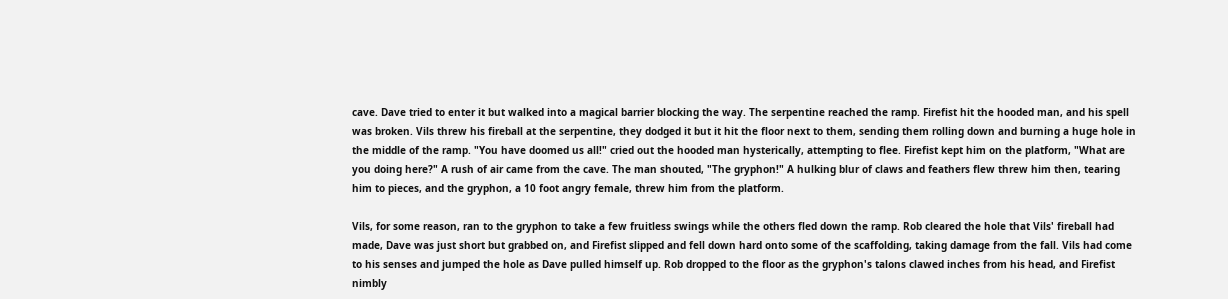cave. Dave tried to enter it but walked into a magical barrier blocking the way. The serpentine reached the ramp. Firefist hit the hooded man, and his spell was broken. Vils threw his fireball at the serpentine, they dodged it but it hit the floor next to them, sending them rolling down and burning a huge hole in the middle of the ramp. "You have doomed us all!" cried out the hooded man hysterically, attempting to flee. Firefist kept him on the platform, "What are you doing here?" A rush of air came from the cave. The man shouted, "The gryphon!" A hulking blur of claws and feathers flew threw him then, tearing him to pieces, and the gryphon, a 10 foot angry female, threw him from the platform.

Vils, for some reason, ran to the gryphon to take a few fruitless swings while the others fled down the ramp. Rob cleared the hole that Vils' fireball had made, Dave was just short but grabbed on, and Firefist slipped and fell down hard onto some of the scaffolding, taking damage from the fall. Vils had come to his senses and jumped the hole as Dave pulled himself up. Rob dropped to the floor as the gryphon's talons clawed inches from his head, and Firefist nimbly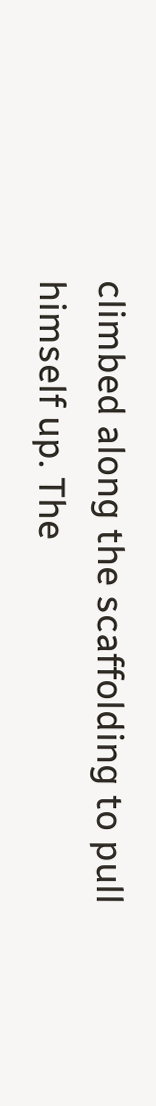climbed along the scaffolding to pull himself up. The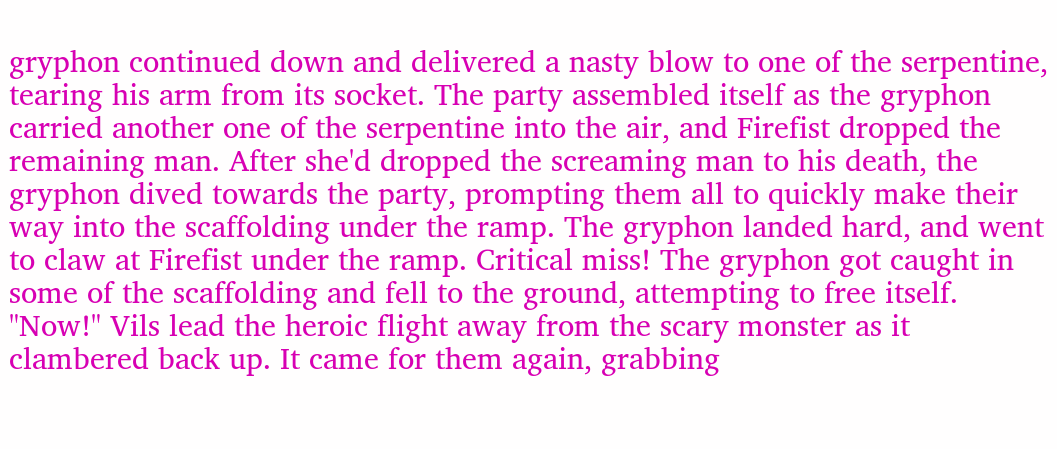gryphon continued down and delivered a nasty blow to one of the serpentine, tearing his arm from its socket. The party assembled itself as the gryphon carried another one of the serpentine into the air, and Firefist dropped the remaining man. After she'd dropped the screaming man to his death, the gryphon dived towards the party, prompting them all to quickly make their way into the scaffolding under the ramp. The gryphon landed hard, and went to claw at Firefist under the ramp. Critical miss! The gryphon got caught in some of the scaffolding and fell to the ground, attempting to free itself. "Now!" Vils lead the heroic flight away from the scary monster as it clambered back up. It came for them again, grabbing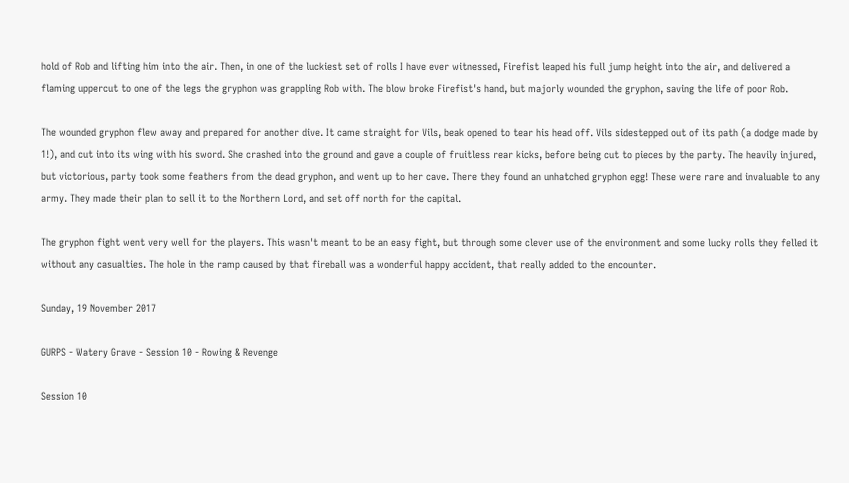hold of Rob and lifting him into the air. Then, in one of the luckiest set of rolls I have ever witnessed, Firefist leaped his full jump height into the air, and delivered a flaming uppercut to one of the legs the gryphon was grappling Rob with. The blow broke Firefist's hand, but majorly wounded the gryphon, saving the life of poor Rob.

The wounded gryphon flew away and prepared for another dive. It came straight for Vils, beak opened to tear his head off. Vils sidestepped out of its path (a dodge made by 1!), and cut into its wing with his sword. She crashed into the ground and gave a couple of fruitless rear kicks, before being cut to pieces by the party. The heavily injured, but victorious, party took some feathers from the dead gryphon, and went up to her cave. There they found an unhatched gryphon egg! These were rare and invaluable to any army. They made their plan to sell it to the Northern Lord, and set off north for the capital.

The gryphon fight went very well for the players. This wasn't meant to be an easy fight, but through some clever use of the environment and some lucky rolls they felled it without any casualties. The hole in the ramp caused by that fireball was a wonderful happy accident, that really added to the encounter.

Sunday, 19 November 2017

GURPS - Watery Grave - Session 10 - Rowing & Revenge

Session 10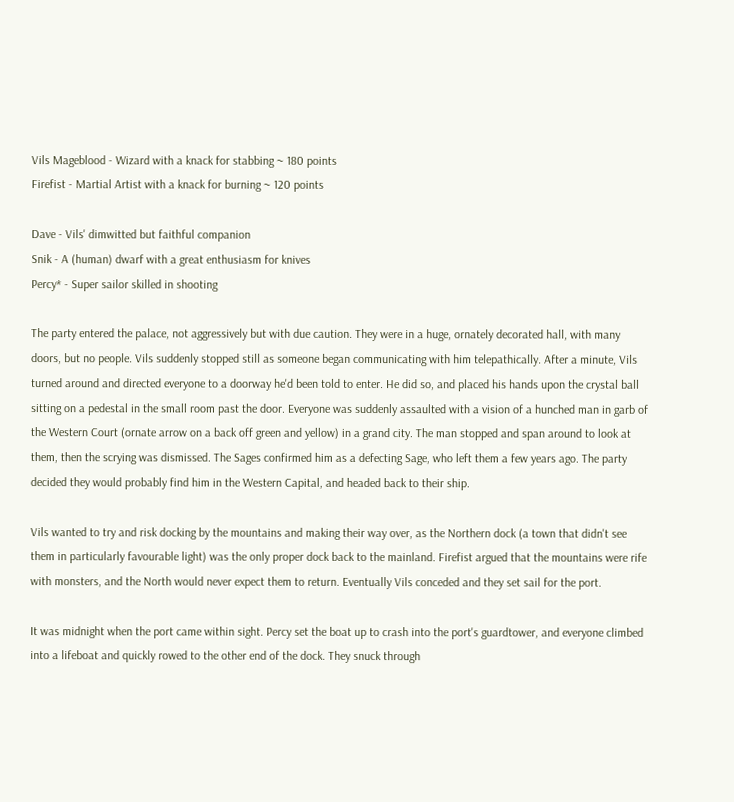Vils Mageblood - Wizard with a knack for stabbing ~ 180 points
Firefist - Martial Artist with a knack for burning ~ 120 points

Dave - Vils' dimwitted but faithful companion
Snik - A (human) dwarf with a great enthusiasm for knives
Percy* - Super sailor skilled in shooting

The party entered the palace, not aggressively but with due caution. They were in a huge, ornately decorated hall, with many doors, but no people. Vils suddenly stopped still as someone began communicating with him telepathically. After a minute, Vils turned around and directed everyone to a doorway he'd been told to enter. He did so, and placed his hands upon the crystal ball sitting on a pedestal in the small room past the door. Everyone was suddenly assaulted with a vision of a hunched man in garb of the Western Court (ornate arrow on a back off green and yellow) in a grand city. The man stopped and span around to look at them, then the scrying was dismissed. The Sages confirmed him as a defecting Sage, who left them a few years ago. The party decided they would probably find him in the Western Capital, and headed back to their ship.

Vils wanted to try and risk docking by the mountains and making their way over, as the Northern dock (a town that didn't see them in particularly favourable light) was the only proper dock back to the mainland. Firefist argued that the mountains were rife with monsters, and the North would never expect them to return. Eventually Vils conceded and they set sail for the port.

It was midnight when the port came within sight. Percy set the boat up to crash into the port's guardtower, and everyone climbed into a lifeboat and quickly rowed to the other end of the dock. They snuck through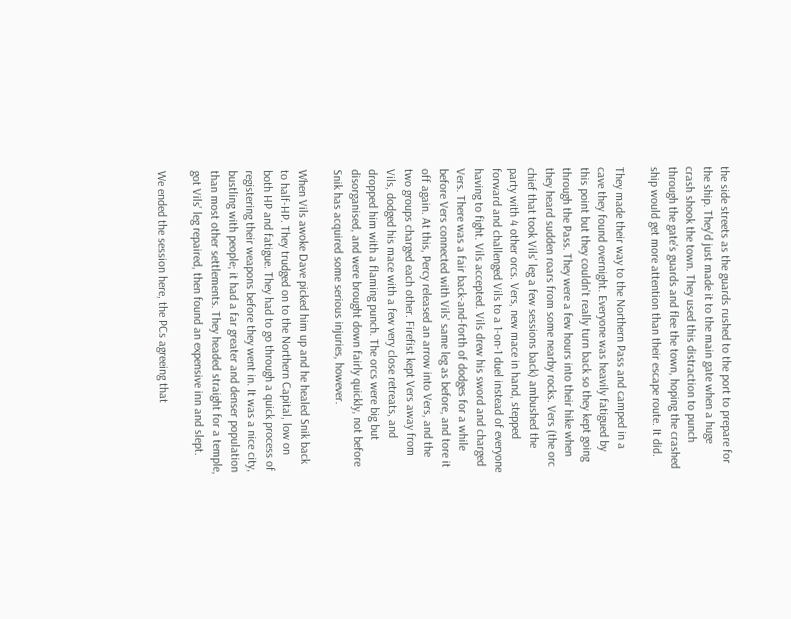the side streets as the guards rushed to the port to prepare for the ship. They'd just made it to the main gate when a huge crash shook the town. They used this distraction to punch through the gate's guards and flee the town, hoping the crashed ship would get more attention than their escape route. It did.

They made their way to the Northern Pass and camped in a cave they found overnight. Everyone was heavily fatigued by this point but they couldn't really turn back so they kept going through the Pass. They were a few hours into their hike when they heard sudden roars from some nearby rocks. Vers (the orc chief that took Vils' leg a few sessions back) ambushed the party with 4 other orcs. Vers, new mace in hand, stepped forward and challenged Vils to a 1-on-1 duel instead of everyone having to fight. Vils accepted. Vils drew his sword and charged Vers. There was a fair back-and-forth of dodges for a while before Vers connected with Vils' same leg as before, and tore it off again. At this, Percy released an arrow into Vers, and the two groups charged each other. Firefist kept Vers away from Vils, dodged his mace with a few very close retreats, and dropped him with a flaming punch. The orcs were big but disorganised, and were brought down fairly quickly, not before Snik has acquired some serious injuries, however.

When Vils awoke Dave picked him up and he healed Snik back to half-HP. They trudged on to the Northern Capital, low on both HP and fatigue. They had to go through a quick process of registering their weapons before they went in. It was a nice city, bustling with people; it had a far greater and denser population than most other settlements. They headed straight for a temple, got Vils' leg repaired, then found an expensive inn and slept.

We ended the session here, the PCs agreeing that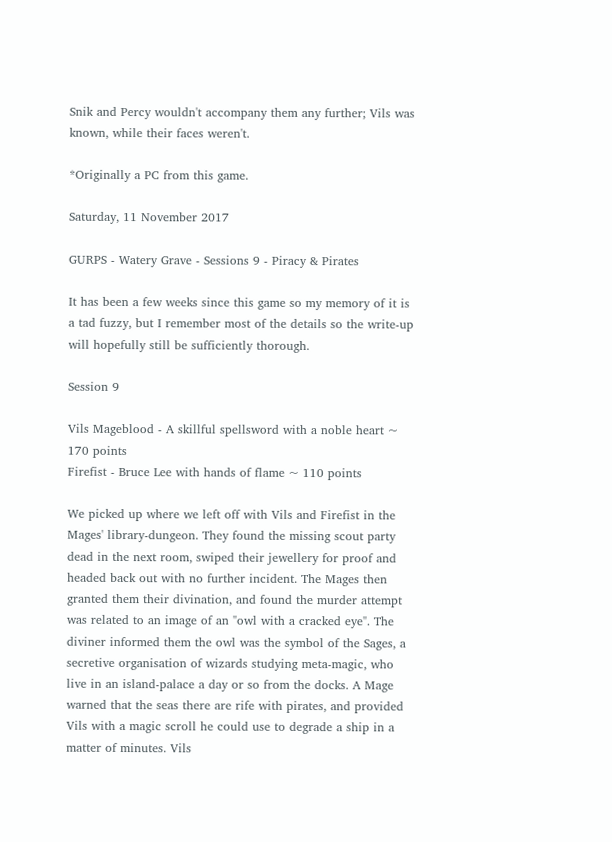Snik and Percy wouldn't accompany them any further; Vils was known, while their faces weren't.

*Originally a PC from this game.

Saturday, 11 November 2017

GURPS - Watery Grave - Sessions 9 - Piracy & Pirates

It has been a few weeks since this game so my memory of it is a tad fuzzy, but I remember most of the details so the write-up will hopefully still be sufficiently thorough.

Session 9

Vils Mageblood - A skillful spellsword with a noble heart ~ 170 points
Firefist - Bruce Lee with hands of flame ~ 110 points

We picked up where we left off with Vils and Firefist in the Mages' library-dungeon. They found the missing scout party dead in the next room, swiped their jewellery for proof and headed back out with no further incident. The Mages then granted them their divination, and found the murder attempt was related to an image of an "owl with a cracked eye". The diviner informed them the owl was the symbol of the Sages, a secretive organisation of wizards studying meta-magic, who live in an island-palace a day or so from the docks. A Mage warned that the seas there are rife with pirates, and provided Vils with a magic scroll he could use to degrade a ship in a matter of minutes. Vils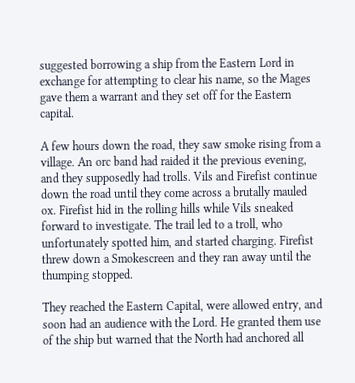suggested borrowing a ship from the Eastern Lord in exchange for attempting to clear his name, so the Mages gave them a warrant and they set off for the Eastern capital.

A few hours down the road, they saw smoke rising from a village. An orc band had raided it the previous evening, and they supposedly had trolls. Vils and Firefist continue down the road until they come across a brutally mauled ox. Firefist hid in the rolling hills while Vils sneaked forward to investigate. The trail led to a troll, who unfortunately spotted him, and started charging. Firefist threw down a Smokescreen and they ran away until the thumping stopped.

They reached the Eastern Capital, were allowed entry, and soon had an audience with the Lord. He granted them use of the ship but warned that the North had anchored all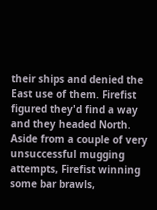their ships and denied the East use of them. Firefist figured they'd find a way and they headed North. Aside from a couple of very unsuccessful mugging attempts, Firefist winning some bar brawls,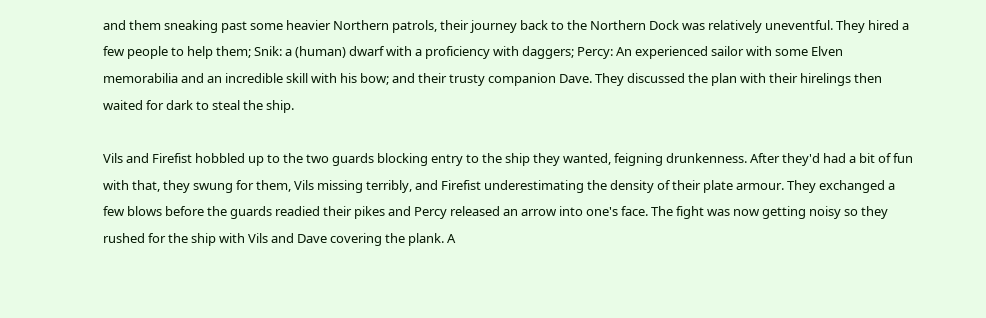and them sneaking past some heavier Northern patrols, their journey back to the Northern Dock was relatively uneventful. They hired a few people to help them; Snik: a (human) dwarf with a proficiency with daggers; Percy: An experienced sailor with some Elven memorabilia and an incredible skill with his bow; and their trusty companion Dave. They discussed the plan with their hirelings then waited for dark to steal the ship.

Vils and Firefist hobbled up to the two guards blocking entry to the ship they wanted, feigning drunkenness. After they'd had a bit of fun with that, they swung for them, Vils missing terribly, and Firefist underestimating the density of their plate armour. They exchanged a few blows before the guards readied their pikes and Percy released an arrow into one's face. The fight was now getting noisy so they rushed for the ship with Vils and Dave covering the plank. A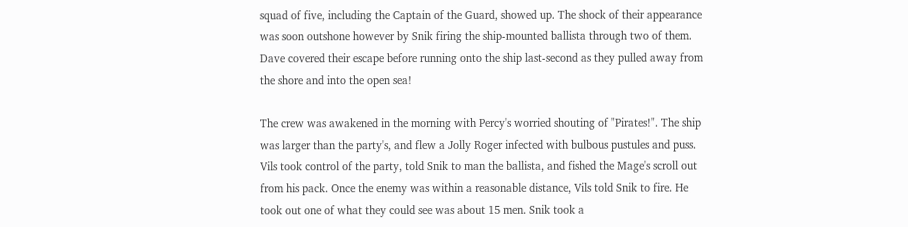squad of five, including the Captain of the Guard, showed up. The shock of their appearance was soon outshone however by Snik firing the ship-mounted ballista through two of them. Dave covered their escape before running onto the ship last-second as they pulled away from the shore and into the open sea!

The crew was awakened in the morning with Percy's worried shouting of "Pirates!". The ship was larger than the party's, and flew a Jolly Roger infected with bulbous pustules and puss. Vils took control of the party, told Snik to man the ballista, and fished the Mage's scroll out from his pack. Once the enemy was within a reasonable distance, Vils told Snik to fire. He took out one of what they could see was about 15 men. Snik took a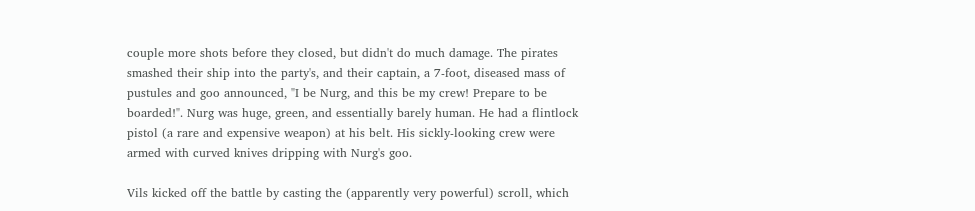couple more shots before they closed, but didn't do much damage. The pirates smashed their ship into the party's, and their captain, a 7-foot, diseased mass of pustules and goo announced, "I be Nurg, and this be my crew! Prepare to be boarded!". Nurg was huge, green, and essentially barely human. He had a flintlock pistol (a rare and expensive weapon) at his belt. His sickly-looking crew were armed with curved knives dripping with Nurg's goo.

Vils kicked off the battle by casting the (apparently very powerful) scroll, which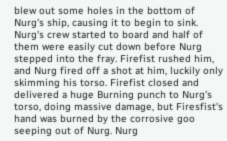blew out some holes in the bottom of Nurg's ship, causing it to begin to sink. Nurg's crew started to board and half of them were easily cut down before Nurg stepped into the fray. Firefist rushed him, and Nurg fired off a shot at him, luckily only skimming his torso. Firefist closed and delivered a huge Burning punch to Nurg's torso, doing massive damage, but Firesfist's hand was burned by the corrosive goo seeping out of Nurg. Nurg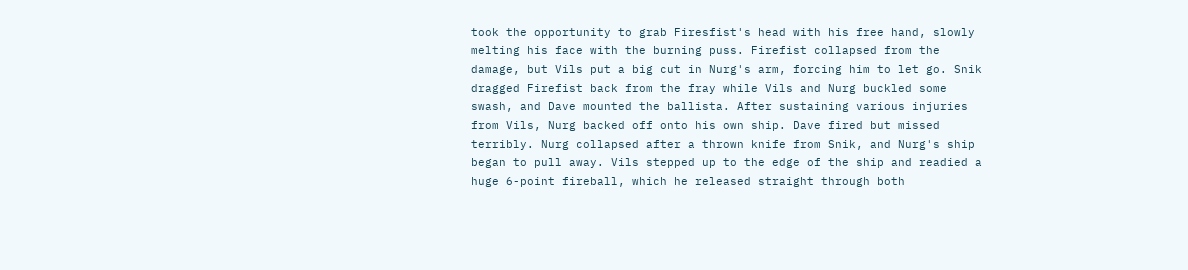took the opportunity to grab Firesfist's head with his free hand, slowly melting his face with the burning puss. Firefist collapsed from the damage, but Vils put a big cut in Nurg's arm, forcing him to let go. Snik dragged Firefist back from the fray while Vils and Nurg buckled some swash, and Dave mounted the ballista. After sustaining various injuries from Vils, Nurg backed off onto his own ship. Dave fired but missed terribly. Nurg collapsed after a thrown knife from Snik, and Nurg's ship began to pull away. Vils stepped up to the edge of the ship and readied a huge 6-point fireball, which he released straight through both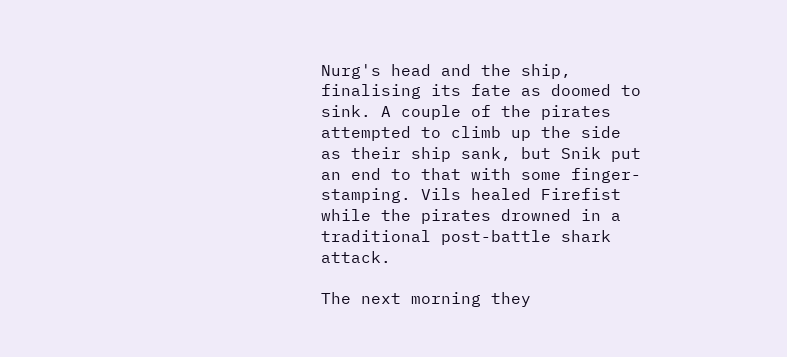Nurg's head and the ship, finalising its fate as doomed to sink. A couple of the pirates attempted to climb up the side as their ship sank, but Snik put an end to that with some finger-stamping. Vils healed Firefist while the pirates drowned in a traditional post-battle shark attack.

The next morning they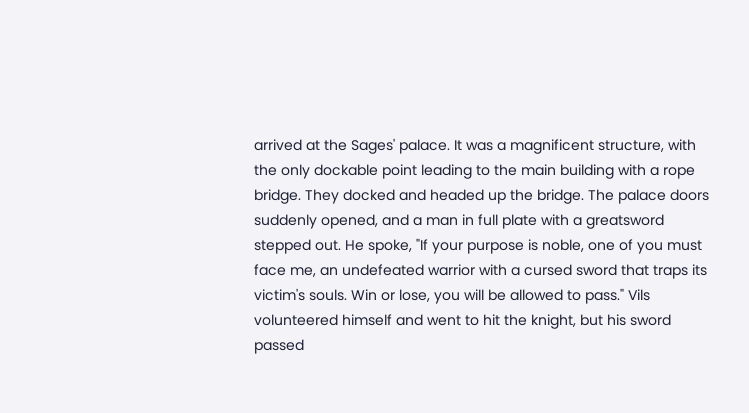arrived at the Sages' palace. It was a magnificent structure, with the only dockable point leading to the main building with a rope bridge. They docked and headed up the bridge. The palace doors suddenly opened, and a man in full plate with a greatsword stepped out. He spoke, "If your purpose is noble, one of you must face me, an undefeated warrior with a cursed sword that traps its victim's souls. Win or lose, you will be allowed to pass." Vils volunteered himself and went to hit the knight, but his sword passed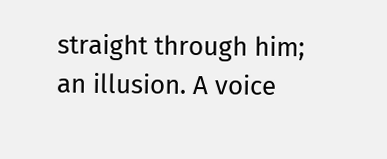straight through him; an illusion. A voice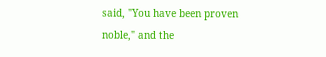said, "You have been proven noble," and the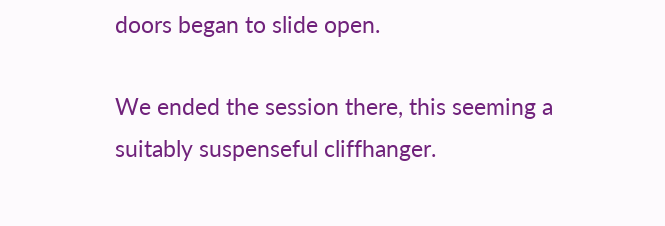doors began to slide open.

We ended the session there, this seeming a suitably suspenseful cliffhanger.